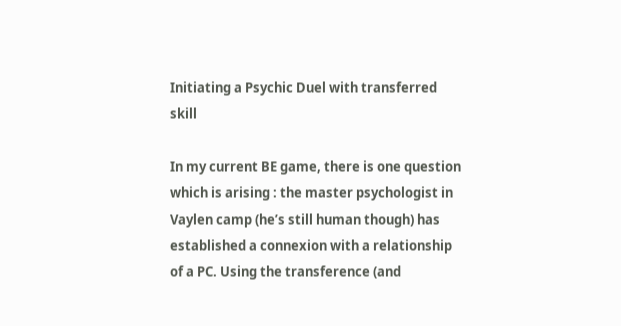Initiating a Psychic Duel with transferred skill

In my current BE game, there is one question which is arising : the master psychologist in Vaylen camp (he’s still human though) has established a connexion with a relationship of a PC. Using the transference (and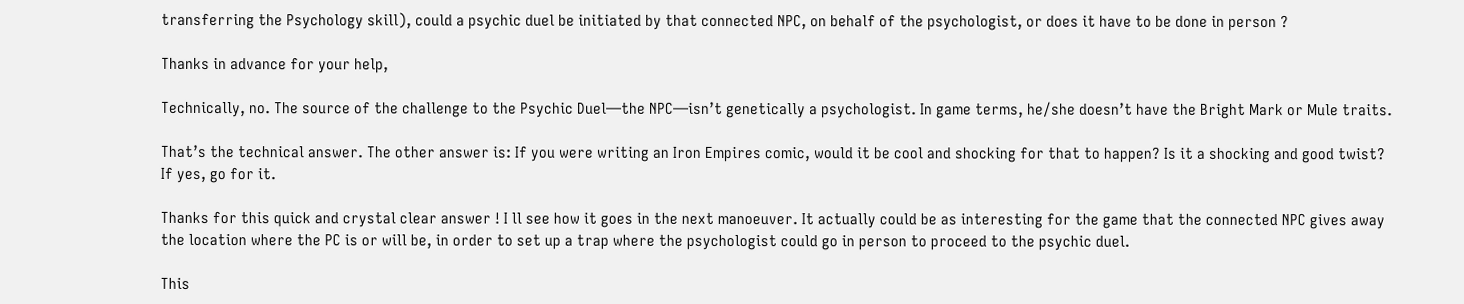transferring the Psychology skill), could a psychic duel be initiated by that connected NPC, on behalf of the psychologist, or does it have to be done in person ?

Thanks in advance for your help,

Technically, no. The source of the challenge to the Psychic Duel—the NPC—isn’t genetically a psychologist. In game terms, he/she doesn’t have the Bright Mark or Mule traits.

That’s the technical answer. The other answer is: If you were writing an Iron Empires comic, would it be cool and shocking for that to happen? Is it a shocking and good twist? If yes, go for it.

Thanks for this quick and crystal clear answer ! I ll see how it goes in the next manoeuver. It actually could be as interesting for the game that the connected NPC gives away the location where the PC is or will be, in order to set up a trap where the psychologist could go in person to proceed to the psychic duel.

This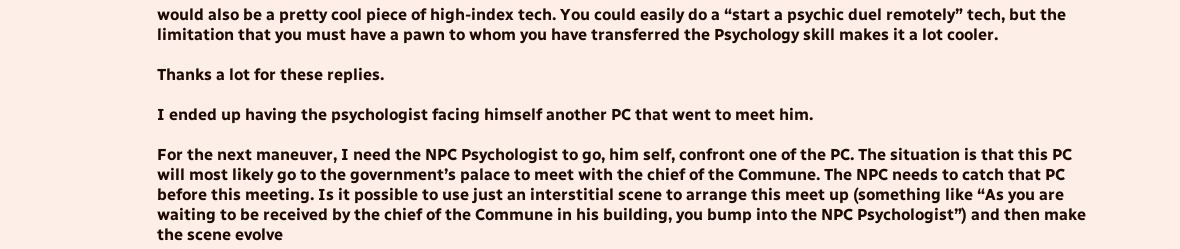would also be a pretty cool piece of high-index tech. You could easily do a “start a psychic duel remotely” tech, but the limitation that you must have a pawn to whom you have transferred the Psychology skill makes it a lot cooler.

Thanks a lot for these replies.

I ended up having the psychologist facing himself another PC that went to meet him.

For the next maneuver, I need the NPC Psychologist to go, him self, confront one of the PC. The situation is that this PC will most likely go to the government’s palace to meet with the chief of the Commune. The NPC needs to catch that PC before this meeting. Is it possible to use just an interstitial scene to arrange this meet up (something like “As you are waiting to be received by the chief of the Commune in his building, you bump into the NPC Psychologist”) and then make the scene evolve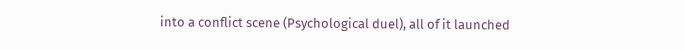into a conflict scene (Psychological duel), all of it launched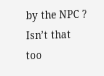by the NPC ? Isn’t that too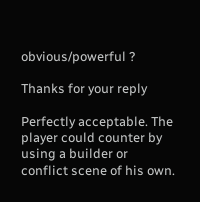obvious/powerful ?

Thanks for your reply

Perfectly acceptable. The player could counter by using a builder or conflict scene of his own.